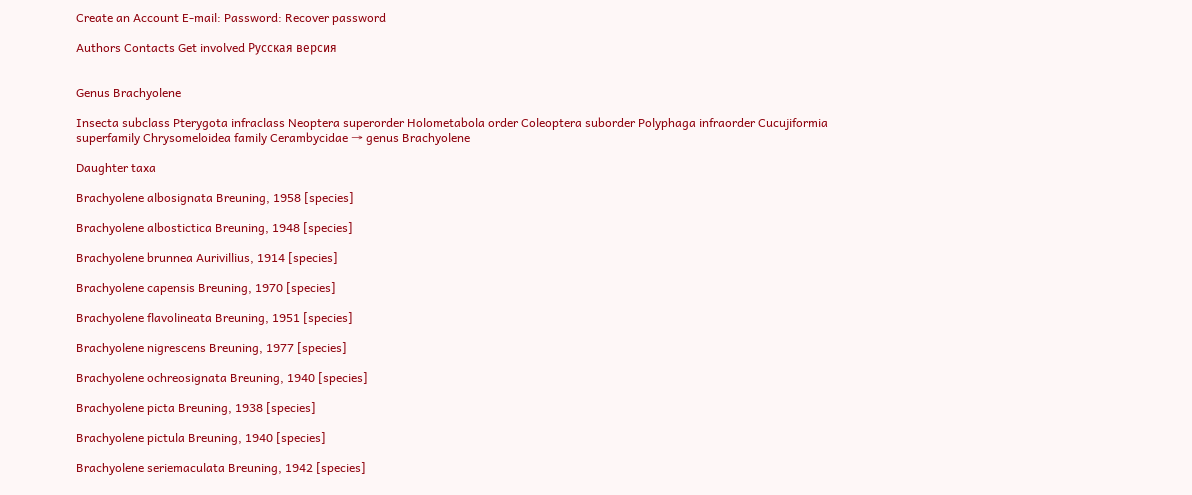Create an Account E-mail: Password: Recover password

Authors Contacts Get involved Русская версия


Genus Brachyolene

Insecta subclass Pterygota infraclass Neoptera superorder Holometabola order Coleoptera suborder Polyphaga infraorder Cucujiformia superfamily Chrysomeloidea family Cerambycidae → genus Brachyolene

Daughter taxa

Brachyolene albosignata Breuning, 1958 [species]

Brachyolene albostictica Breuning, 1948 [species]

Brachyolene brunnea Aurivillius, 1914 [species]

Brachyolene capensis Breuning, 1970 [species]

Brachyolene flavolineata Breuning, 1951 [species]

Brachyolene nigrescens Breuning, 1977 [species]

Brachyolene ochreosignata Breuning, 1940 [species]

Brachyolene picta Breuning, 1938 [species]

Brachyolene pictula Breuning, 1940 [species]

Brachyolene seriemaculata Breuning, 1942 [species]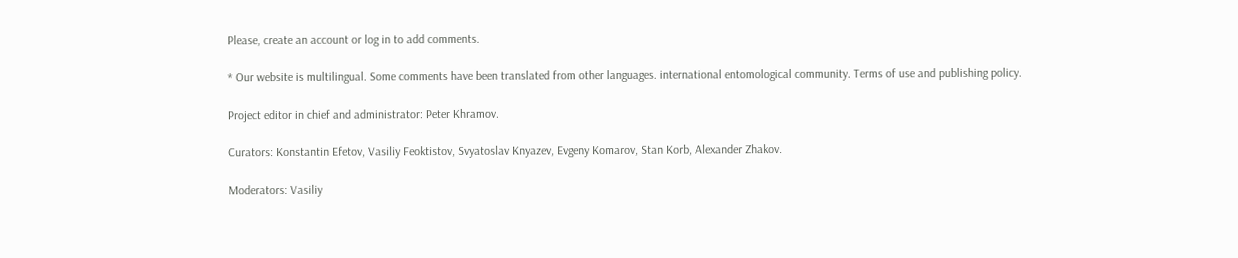Please, create an account or log in to add comments.

* Our website is multilingual. Some comments have been translated from other languages. international entomological community. Terms of use and publishing policy.

Project editor in chief and administrator: Peter Khramov.

Curators: Konstantin Efetov, Vasiliy Feoktistov, Svyatoslav Knyazev, Evgeny Komarov, Stan Korb, Alexander Zhakov.

Moderators: Vasiliy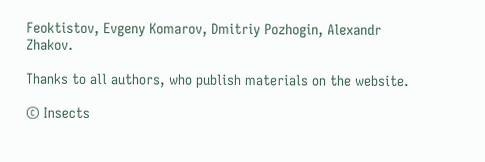Feoktistov, Evgeny Komarov, Dmitriy Pozhogin, Alexandr Zhakov.

Thanks to all authors, who publish materials on the website.

© Insects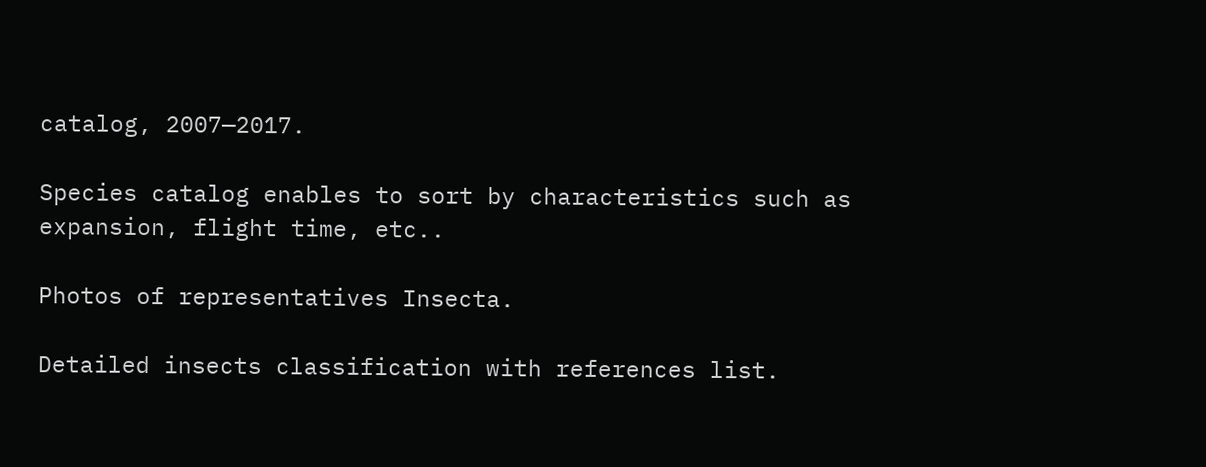catalog, 2007—2017.

Species catalog enables to sort by characteristics such as expansion, flight time, etc..

Photos of representatives Insecta.

Detailed insects classification with references list.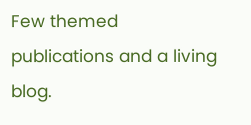Few themed publications and a living blog.